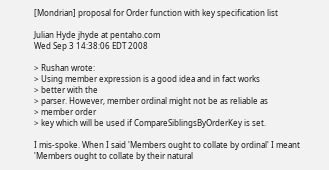[Mondrian] proposal for Order function with key specification list

Julian Hyde jhyde at pentaho.com
Wed Sep 3 14:38:06 EDT 2008

> Rushan wrote:
> Using member expression is a good idea and in fact works
> better with the
> parser. However, member ordinal might not be as reliable as
> member order
> key which will be used if CompareSiblingsByOrderKey is set.

I mis-spoke. When I said 'Members ought to collate by ordinal' I meant
'Members ought to collate by their natural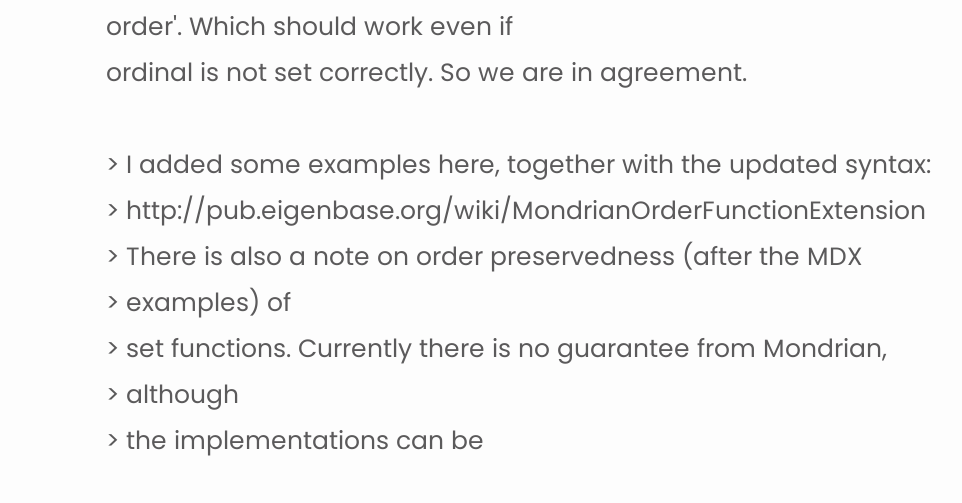order'. Which should work even if
ordinal is not set correctly. So we are in agreement.

> I added some examples here, together with the updated syntax:
> http://pub.eigenbase.org/wiki/MondrianOrderFunctionExtension
> There is also a note on order preservedness (after the MDX
> examples) of
> set functions. Currently there is no guarantee from Mondrian,
> although
> the implementations can be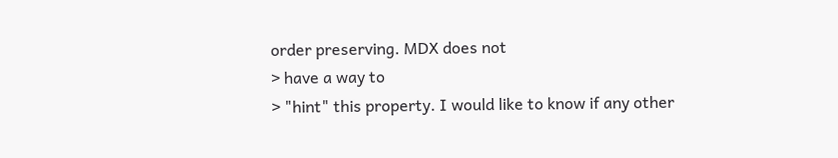order preserving. MDX does not
> have a way to
> "hint" this property. I would like to know if any other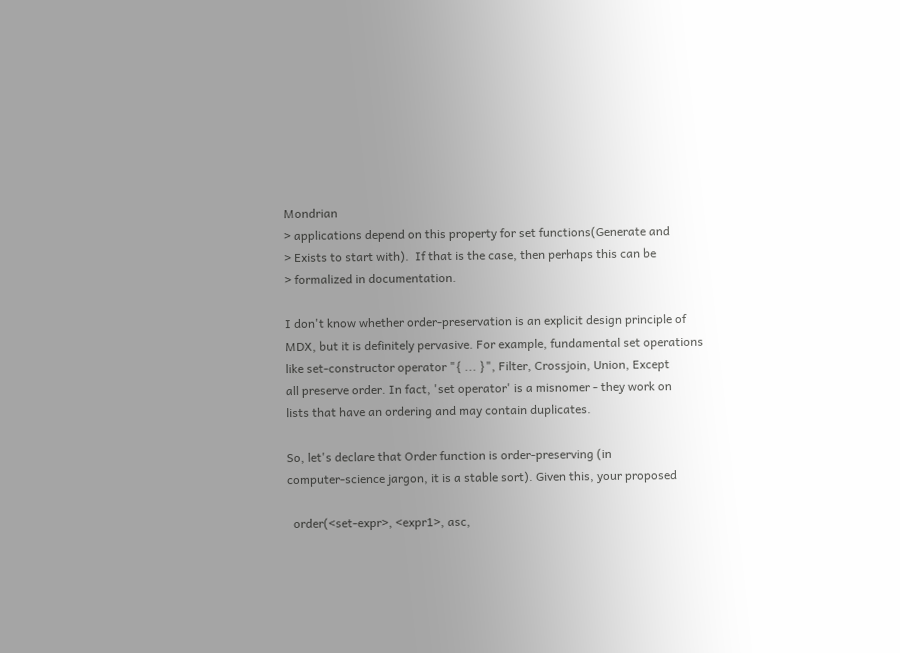Mondrian
> applications depend on this property for set functions(Generate and
> Exists to start with).  If that is the case, then perhaps this can be
> formalized in documentation.

I don't know whether order-preservation is an explicit design principle of
MDX, but it is definitely pervasive. For example, fundamental set operations
like set-constructor operator "{ ... }", Filter, Crossjoin, Union, Except
all preserve order. In fact, 'set operator' is a misnomer - they work on
lists that have an ordering and may contain duplicates.

So, let's declare that Order function is order-preserving (in
computer-science jargon, it is a stable sort). Given this, your proposed

  order(<set-expr>, <expr1>, asc,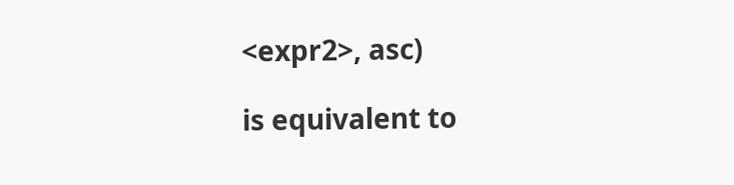<expr2>, asc)

is equivalent to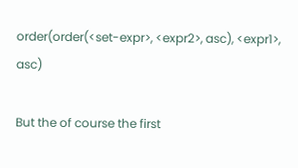order(order(<set-expr>, <expr2>, asc), <expr1>, asc)

But the of course the first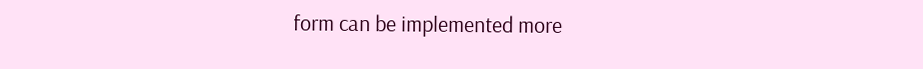form can be implemented more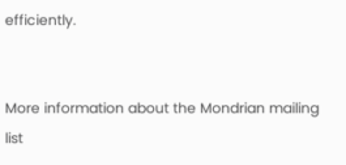efficiently.


More information about the Mondrian mailing list